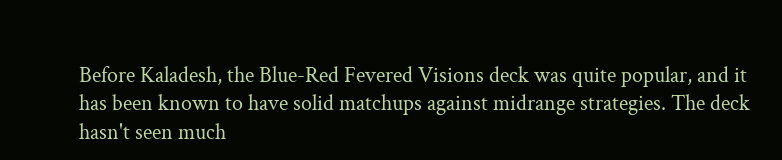Before Kaladesh, the Blue-Red Fevered Visions deck was quite popular, and it has been known to have solid matchups against midrange strategies. The deck hasn't seen much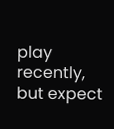play recently, but expect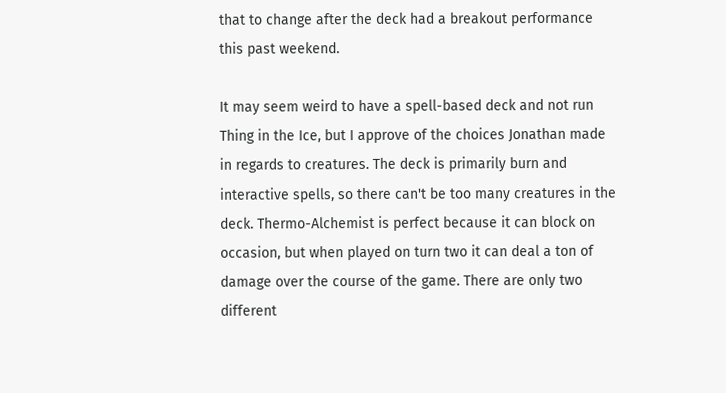that to change after the deck had a breakout performance this past weekend.

It may seem weird to have a spell-based deck and not run Thing in the Ice, but I approve of the choices Jonathan made in regards to creatures. The deck is primarily burn and interactive spells, so there can't be too many creatures in the deck. Thermo-Alchemist is perfect because it can block on occasion, but when played on turn two it can deal a ton of damage over the course of the game. There are only two different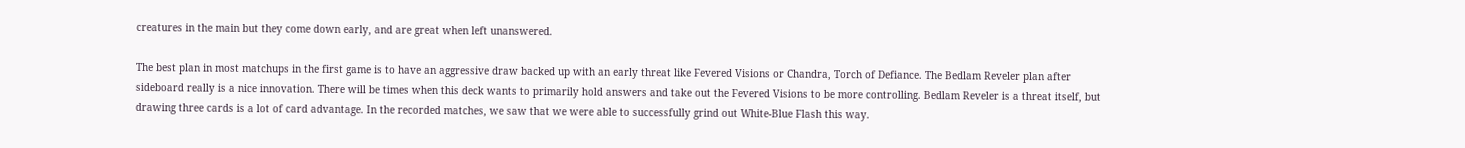creatures in the main but they come down early, and are great when left unanswered.

The best plan in most matchups in the first game is to have an aggressive draw backed up with an early threat like Fevered Visions or Chandra, Torch of Defiance. The Bedlam Reveler plan after sideboard really is a nice innovation. There will be times when this deck wants to primarily hold answers and take out the Fevered Visions to be more controlling. Bedlam Reveler is a threat itself, but drawing three cards is a lot of card advantage. In the recorded matches, we saw that we were able to successfully grind out White-Blue Flash this way.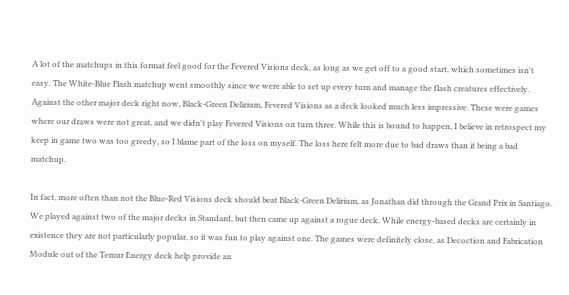A lot of the matchups in this format feel good for the Fevered Visions deck, as long as we get off to a good start, which sometimes isn't easy. The White-Blue Flash matchup went smoothly since we were able to set up every turn and manage the flash creatures effectively. Against the other major deck right now, Black-Green Delirium, Fevered Visions as a deck looked much less impressive. These were games where our draws were not great, and we didn't play Fevered Visions on turn three. While this is bound to happen, I believe in retrospect my keep in game two was too greedy, so I blame part of the loss on myself. The loss here felt more due to bad draws than it being a bad matchup.

In fact, more often than not the Blue-Red Visions deck should beat Black-Green Delirium, as Jonathan did through the Grand Prix in Santiago. We played against two of the major decks in Standard, but then came up against a rogue deck. While energy-based decks are certainly in existence they are not particularly popular, so it was fun to play against one. The games were definitely close, as Decoction and Fabrication Module out of the Temur Energy deck help provide an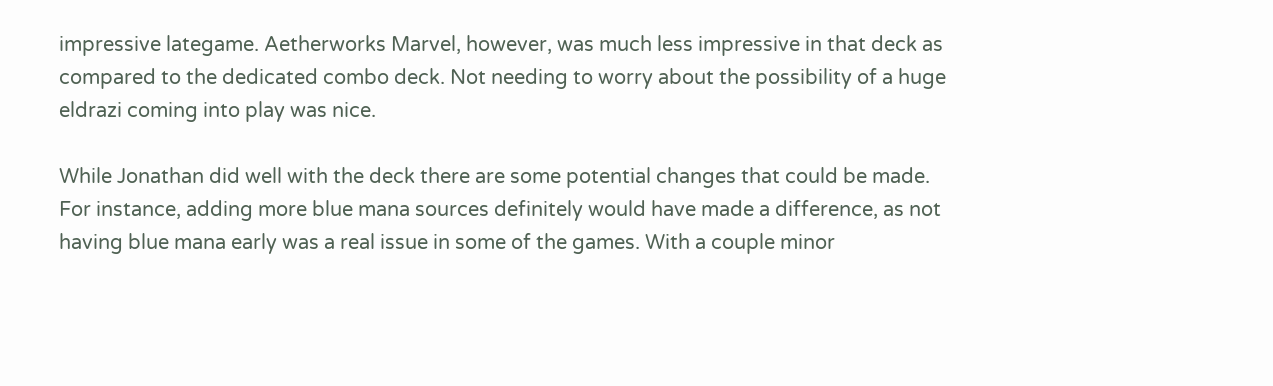impressive lategame. Aetherworks Marvel, however, was much less impressive in that deck as compared to the dedicated combo deck. Not needing to worry about the possibility of a huge eldrazi coming into play was nice.

While Jonathan did well with the deck there are some potential changes that could be made. For instance, adding more blue mana sources definitely would have made a difference, as not having blue mana early was a real issue in some of the games. With a couple minor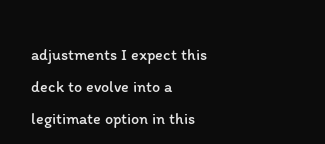adjustments I expect this deck to evolve into a legitimate option in this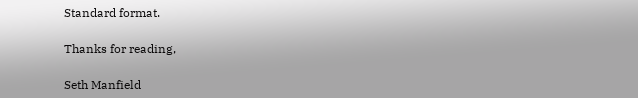Standard format.

Thanks for reading,

Seth Manfield